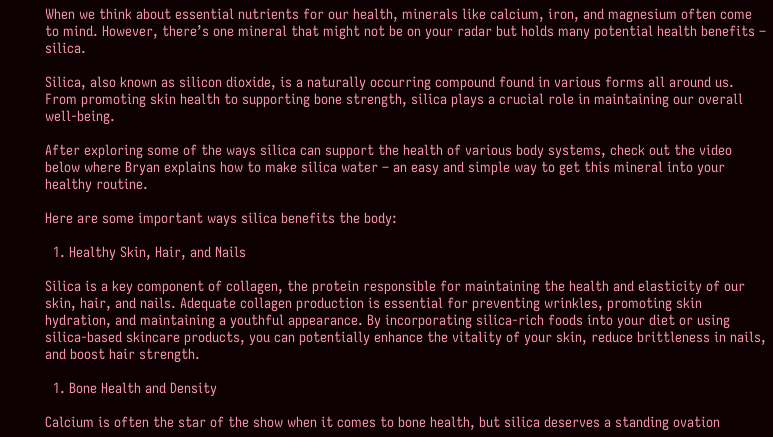When we think about essential nutrients for our health, minerals like calcium, iron, and magnesium often come to mind. However, there’s one mineral that might not be on your radar but holds many potential health benefits – silica.

Silica, also known as silicon dioxide, is a naturally occurring compound found in various forms all around us. From promoting skin health to supporting bone strength, silica plays a crucial role in maintaining our overall well-being.

After exploring some of the ways silica can support the health of various body systems, check out the video below where Bryan explains how to make silica water – an easy and simple way to get this mineral into your healthy routine.

Here are some important ways silica benefits the body:

  1. Healthy Skin, Hair, and Nails

Silica is a key component of collagen, the protein responsible for maintaining the health and elasticity of our skin, hair, and nails. Adequate collagen production is essential for preventing wrinkles, promoting skin hydration, and maintaining a youthful appearance. By incorporating silica-rich foods into your diet or using silica-based skincare products, you can potentially enhance the vitality of your skin, reduce brittleness in nails, and boost hair strength.

  1. Bone Health and Density

Calcium is often the star of the show when it comes to bone health, but silica deserves a standing ovation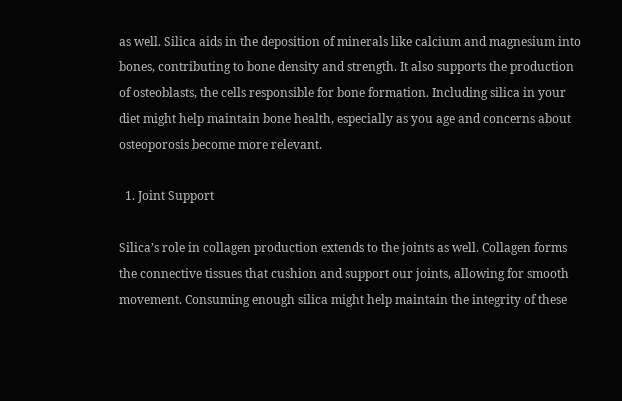as well. Silica aids in the deposition of minerals like calcium and magnesium into bones, contributing to bone density and strength. It also supports the production of osteoblasts, the cells responsible for bone formation. Including silica in your diet might help maintain bone health, especially as you age and concerns about osteoporosis become more relevant.

  1. Joint Support

Silica’s role in collagen production extends to the joints as well. Collagen forms the connective tissues that cushion and support our joints, allowing for smooth movement. Consuming enough silica might help maintain the integrity of these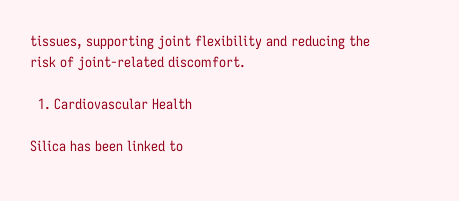tissues, supporting joint flexibility and reducing the risk of joint-related discomfort.

  1. Cardiovascular Health

Silica has been linked to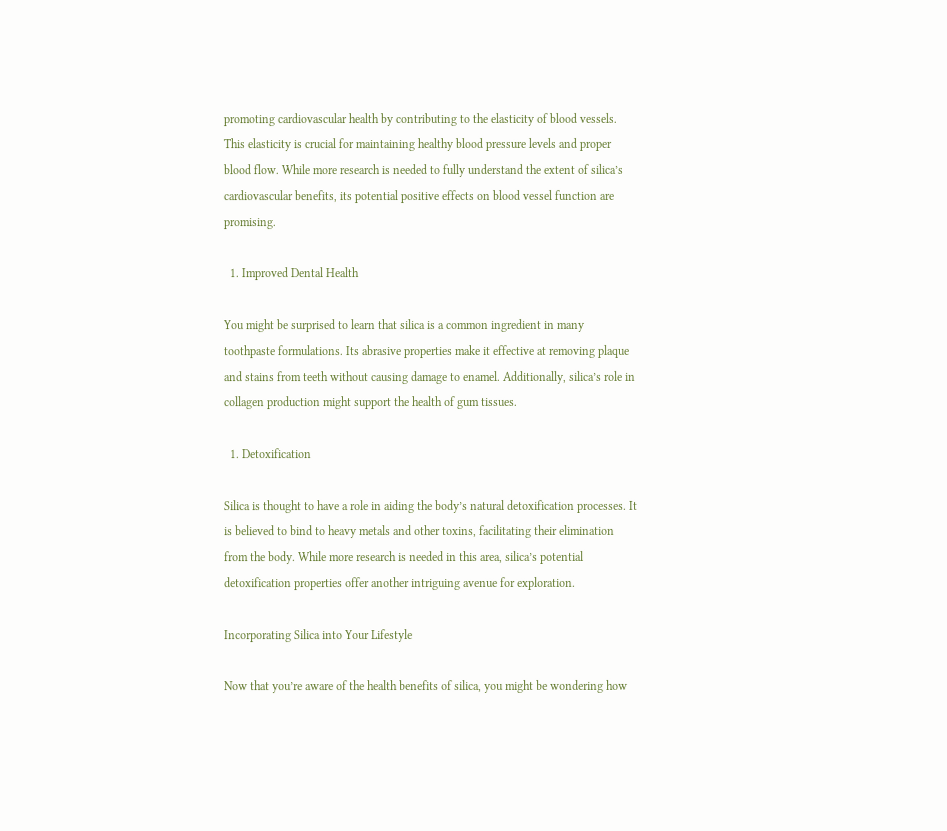promoting cardiovascular health by contributing to the elasticity of blood vessels. This elasticity is crucial for maintaining healthy blood pressure levels and proper blood flow. While more research is needed to fully understand the extent of silica’s cardiovascular benefits, its potential positive effects on blood vessel function are promising.

  1. Improved Dental Health

You might be surprised to learn that silica is a common ingredient in many toothpaste formulations. Its abrasive properties make it effective at removing plaque and stains from teeth without causing damage to enamel. Additionally, silica’s role in collagen production might support the health of gum tissues.

  1. Detoxification

Silica is thought to have a role in aiding the body’s natural detoxification processes. It is believed to bind to heavy metals and other toxins, facilitating their elimination from the body. While more research is needed in this area, silica’s potential detoxification properties offer another intriguing avenue for exploration.

Incorporating Silica into Your Lifestyle

Now that you’re aware of the health benefits of silica, you might be wondering how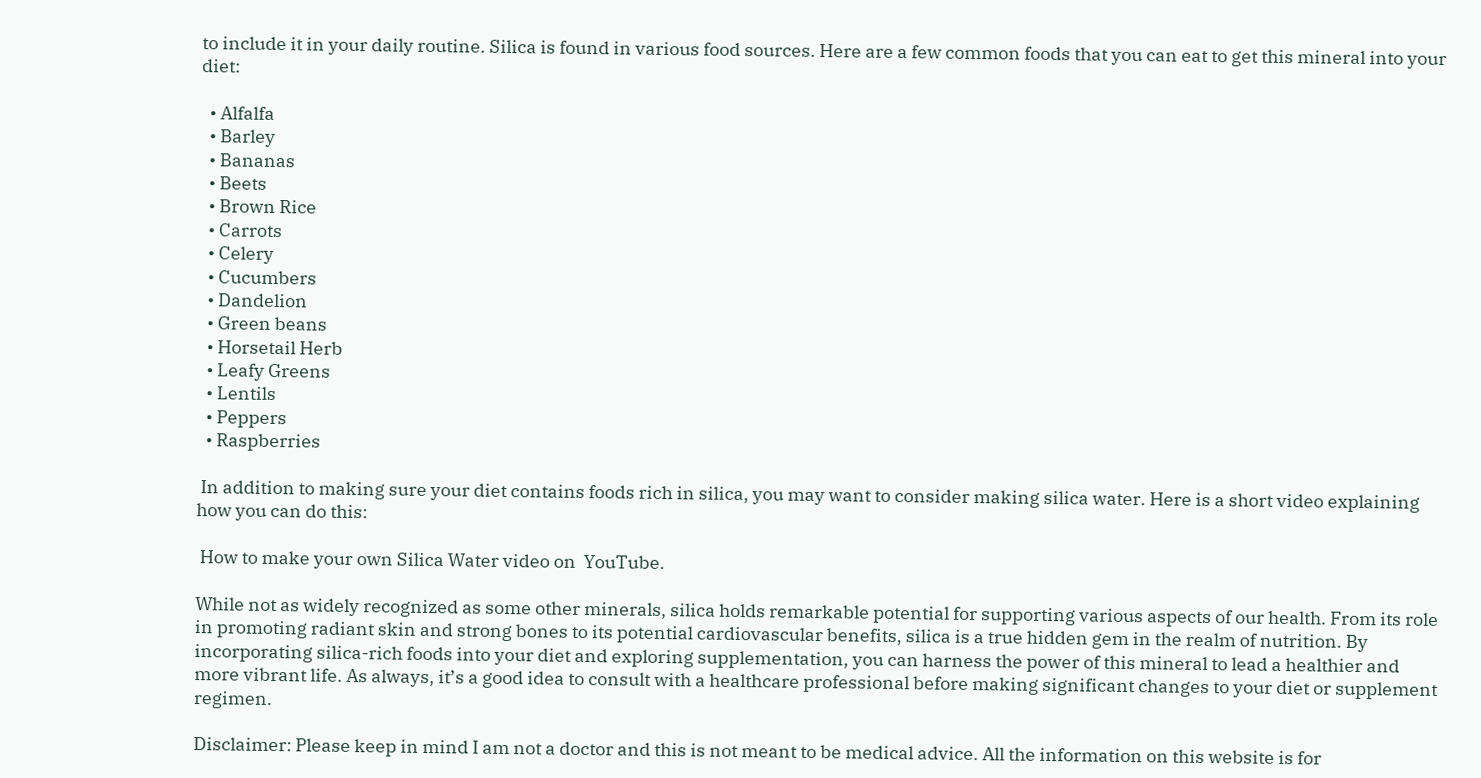to include it in your daily routine. Silica is found in various food sources. Here are a few common foods that you can eat to get this mineral into your diet:

  • Alfalfa
  • Barley
  • Bananas
  • Beets
  • Brown Rice
  • Carrots
  • Celery
  • Cucumbers
  • Dandelion
  • Green beans
  • Horsetail Herb
  • Leafy Greens
  • Lentils
  • Peppers
  • Raspberries

 In addition to making sure your diet contains foods rich in silica, you may want to consider making silica water. Here is a short video explaining how you can do this:

 How to make your own Silica Water video on  YouTube.

While not as widely recognized as some other minerals, silica holds remarkable potential for supporting various aspects of our health. From its role in promoting radiant skin and strong bones to its potential cardiovascular benefits, silica is a true hidden gem in the realm of nutrition. By incorporating silica-rich foods into your diet and exploring supplementation, you can harness the power of this mineral to lead a healthier and more vibrant life. As always, it’s a good idea to consult with a healthcare professional before making significant changes to your diet or supplement regimen.

Disclaimer: Please keep in mind I am not a doctor and this is not meant to be medical advice. All the information on this website is for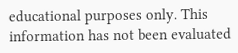educational purposes only. This information has not been evaluated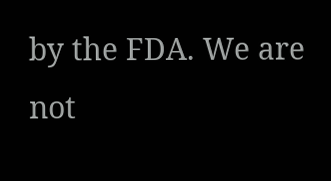by the FDA. We are not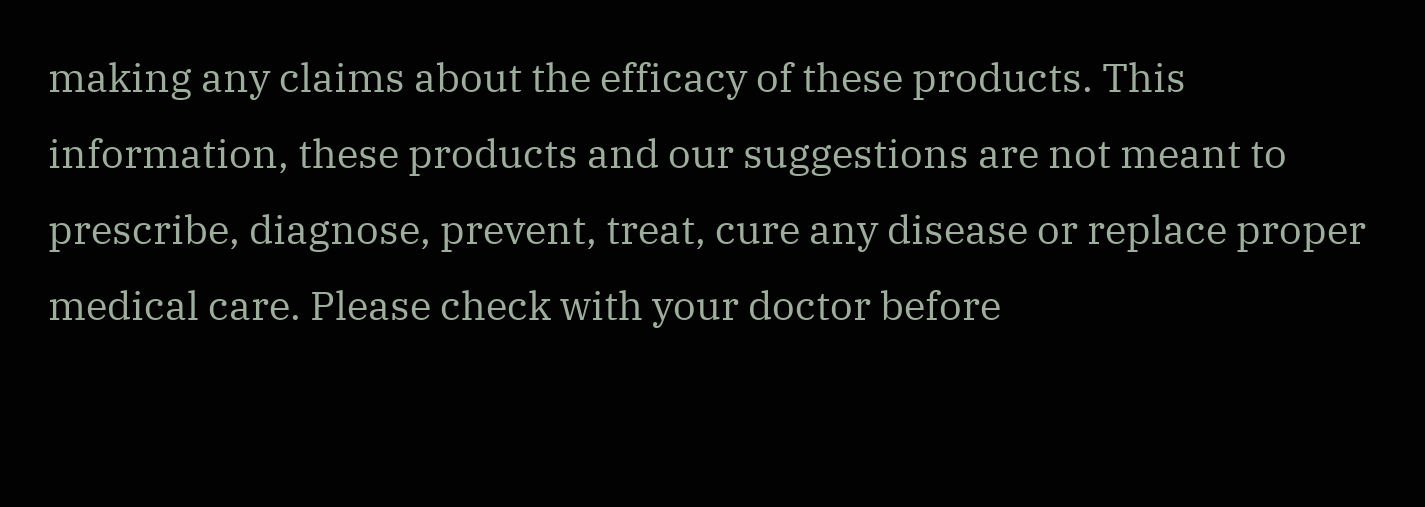making any claims about the efficacy of these products. This information, these products and our suggestions are not meant to prescribe, diagnose, prevent, treat, cure any disease or replace proper medical care. Please check with your doctor before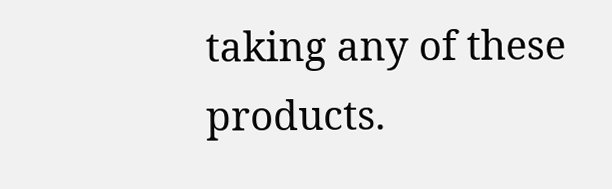taking any of these products.